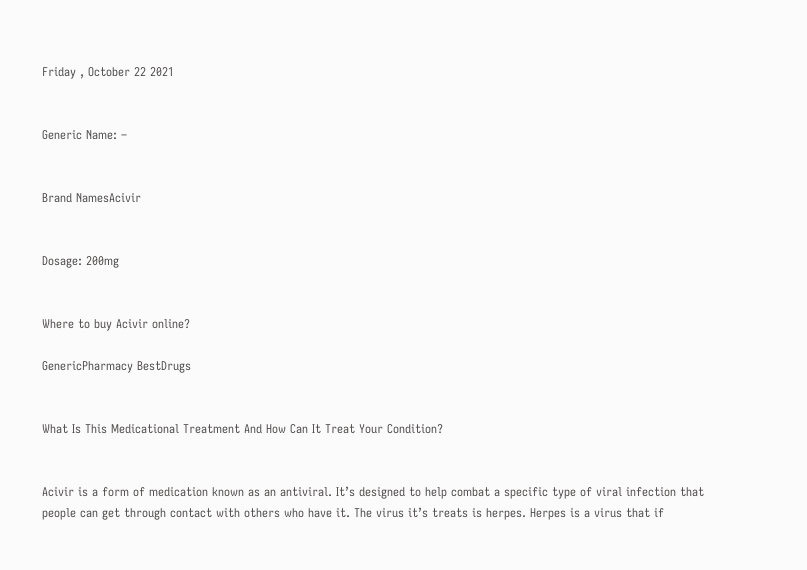Friday , October 22 2021


Generic Name: –


Brand NamesAcivir


Dosage: 200mg


Where to buy Acivir online?

GenericPharmacy BestDrugs


What Is This Medicational Treatment And How Can It Treat Your Condition?


Acivir is a form of medication known as an antiviral. It’s designed to help combat a specific type of viral infection that people can get through contact with others who have it. The virus it’s treats is herpes. Herpes is a virus that if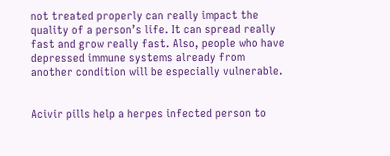not treated properly can really impact the quality of a person’s life. It can spread really fast and grow really fast. Also, people who have depressed immune systems already from another condition will be especially vulnerable.


Acivir pills help a herpes infected person to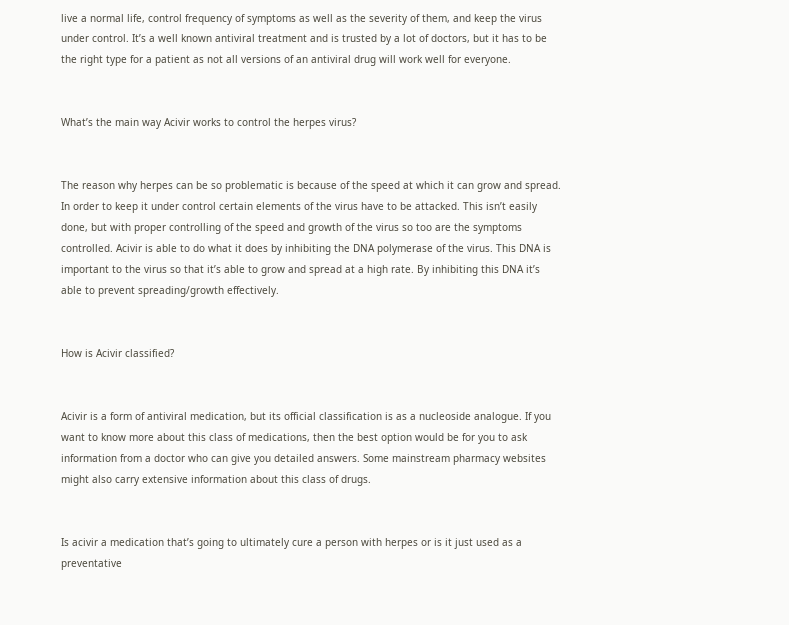live a normal life, control frequency of symptoms as well as the severity of them, and keep the virus under control. It’s a well known antiviral treatment and is trusted by a lot of doctors, but it has to be the right type for a patient as not all versions of an antiviral drug will work well for everyone.


What’s the main way Acivir works to control the herpes virus?


The reason why herpes can be so problematic is because of the speed at which it can grow and spread. In order to keep it under control certain elements of the virus have to be attacked. This isn’t easily done, but with proper controlling of the speed and growth of the virus so too are the symptoms controlled. Acivir is able to do what it does by inhibiting the DNA polymerase of the virus. This DNA is important to the virus so that it’s able to grow and spread at a high rate. By inhibiting this DNA it’s able to prevent spreading/growth effectively.


How is Acivir classified?


Acivir is a form of antiviral medication, but its official classification is as a nucleoside analogue. If you want to know more about this class of medications, then the best option would be for you to ask information from a doctor who can give you detailed answers. Some mainstream pharmacy websites might also carry extensive information about this class of drugs.


Is acivir a medication that’s going to ultimately cure a person with herpes or is it just used as a preventative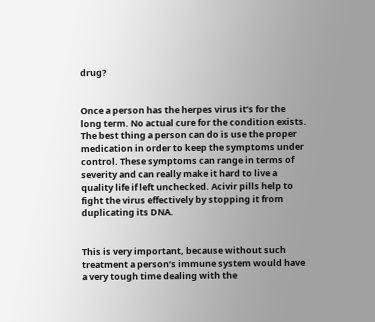drug?


Once a person has the herpes virus it’s for the long term. No actual cure for the condition exists. The best thing a person can do is use the proper medication in order to keep the symptoms under control. These symptoms can range in terms of severity and can really make it hard to live a quality life if left unchecked. Acivir pills help to fight the virus effectively by stopping it from duplicating its DNA.


This is very important, because without such treatment a person’s immune system would have a very tough time dealing with the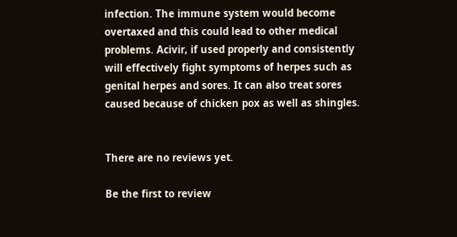infection. The immune system would become overtaxed and this could lead to other medical problems. Acivir, if used properly and consistently will effectively fight symptoms of herpes such as genital herpes and sores. It can also treat sores caused because of chicken pox as well as shingles.


There are no reviews yet.

Be the first to review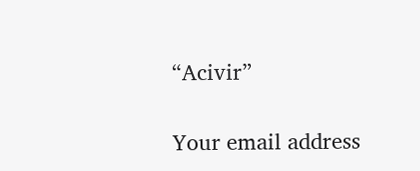“Acivir”

Your email address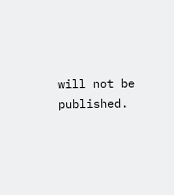will not be published.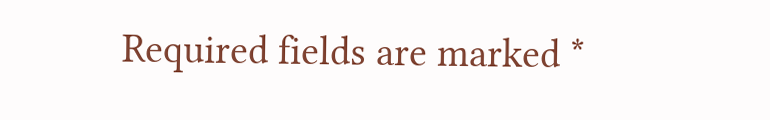Required fields are marked *